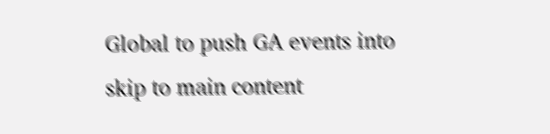Global to push GA events into
skip to main content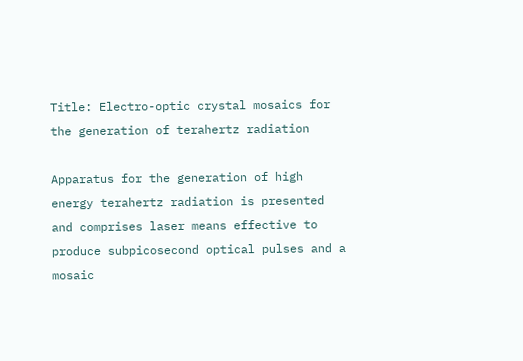Title: Electro-optic crystal mosaics for the generation of terahertz radiation

Apparatus for the generation of high energy terahertz radiation is presented and comprises laser means effective to produce subpicosecond optical pulses and a mosaic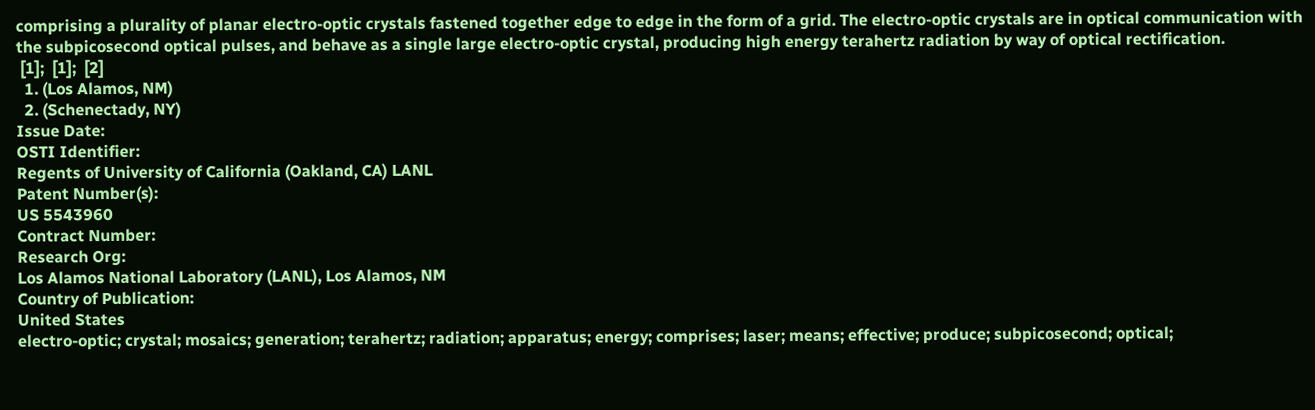comprising a plurality of planar electro-optic crystals fastened together edge to edge in the form of a grid. The electro-optic crystals are in optical communication with the subpicosecond optical pulses, and behave as a single large electro-optic crystal, producing high energy terahertz radiation by way of optical rectification.
 [1];  [1];  [2]
  1. (Los Alamos, NM)
  2. (Schenectady, NY)
Issue Date:
OSTI Identifier:
Regents of University of California (Oakland, CA) LANL
Patent Number(s):
US 5543960
Contract Number:
Research Org:
Los Alamos National Laboratory (LANL), Los Alamos, NM
Country of Publication:
United States
electro-optic; crystal; mosaics; generation; terahertz; radiation; apparatus; energy; comprises; laser; means; effective; produce; subpicosecond; optical;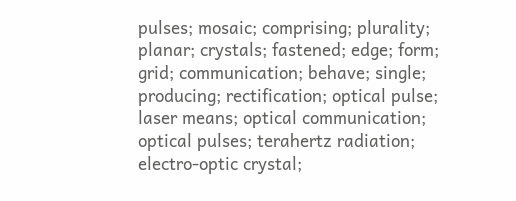pulses; mosaic; comprising; plurality; planar; crystals; fastened; edge; form; grid; communication; behave; single; producing; rectification; optical pulse; laser means; optical communication; optical pulses; terahertz radiation; electro-optic crystal;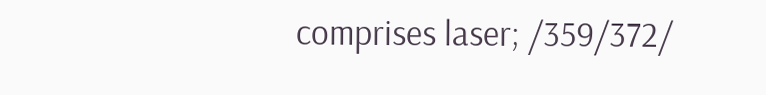comprises laser; /359/372/